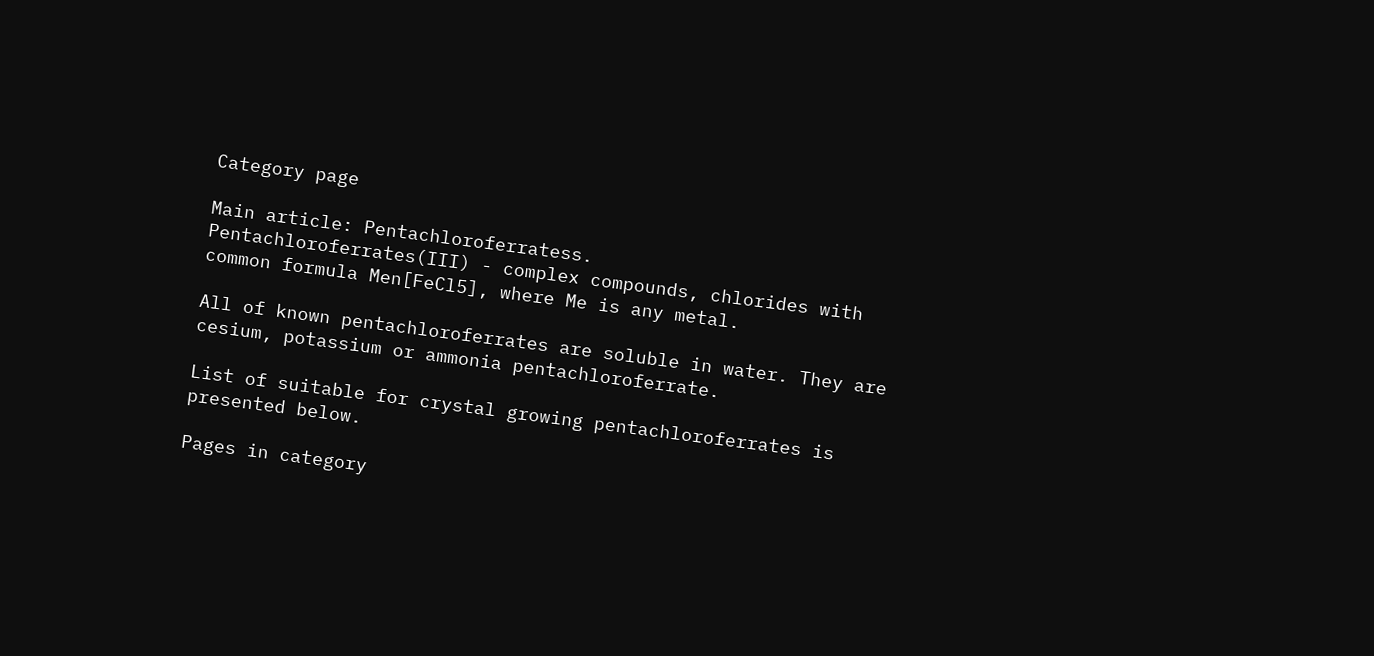Category page

Main article: Pentachloroferratess.
Pentachloroferrates(III) - complex compounds, chlorides with common formula Men[FeCl5], where Me is any metal.

All of known pentachloroferrates are soluble in water. They are cesium, potassium or ammonia pentachloroferrate.

List of suitable for crystal growing pentachloroferrates is presented below.

Pages in category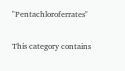"Pentachloroferrates"

This category contains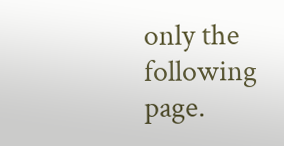only the following page.